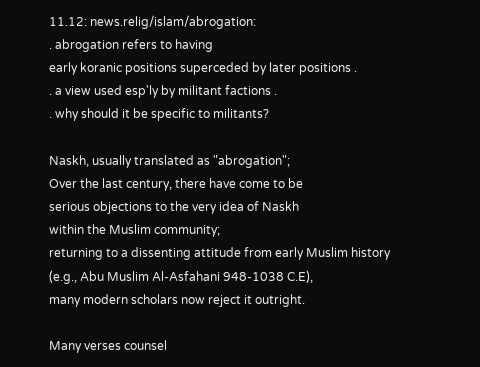11.12: news.relig/islam/abrogation:
. abrogation refers to having
early koranic positions superceded by later positions .
. a view used esp'ly by militant factions .
. why should it be specific to militants?

Naskh, usually translated as "abrogation";
Over the last century, there have come to be
serious objections to the very idea of Naskh
within the Muslim community;
returning to a dissenting attitude from early Muslim history
(e.g., Abu Muslim Al-Asfahani 948-1038 C.E),
many modern scholars now reject it outright.

Many verses counsel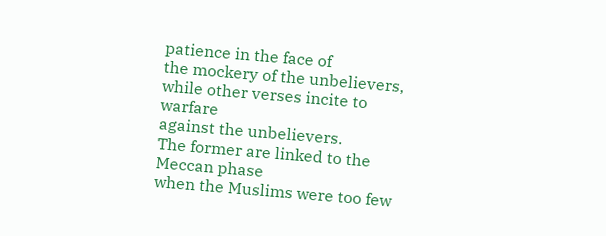patience in the face of
the mockery of the unbelievers,
while other verses incite to warfare
against the unbelievers.
The former are linked to the Meccan phase
when the Muslims were too few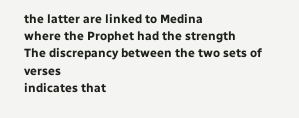the latter are linked to Medina
where the Prophet had the strength
The discrepancy between the two sets of verses
indicates that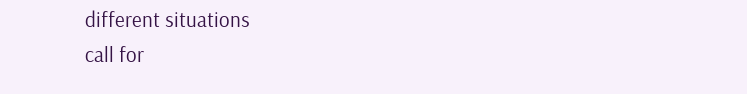different situations
call for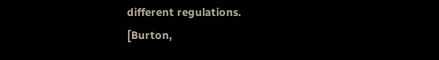different regulations.
[Burton,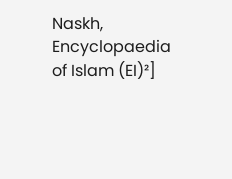Naskh, Encyclopaedia of Islam (EI)²]